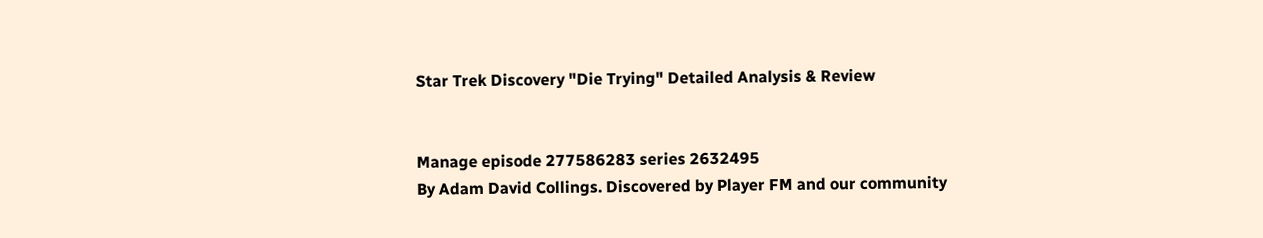Star Trek Discovery "Die Trying" Detailed Analysis & Review


Manage episode 277586283 series 2632495
By Adam David Collings. Discovered by Player FM and our community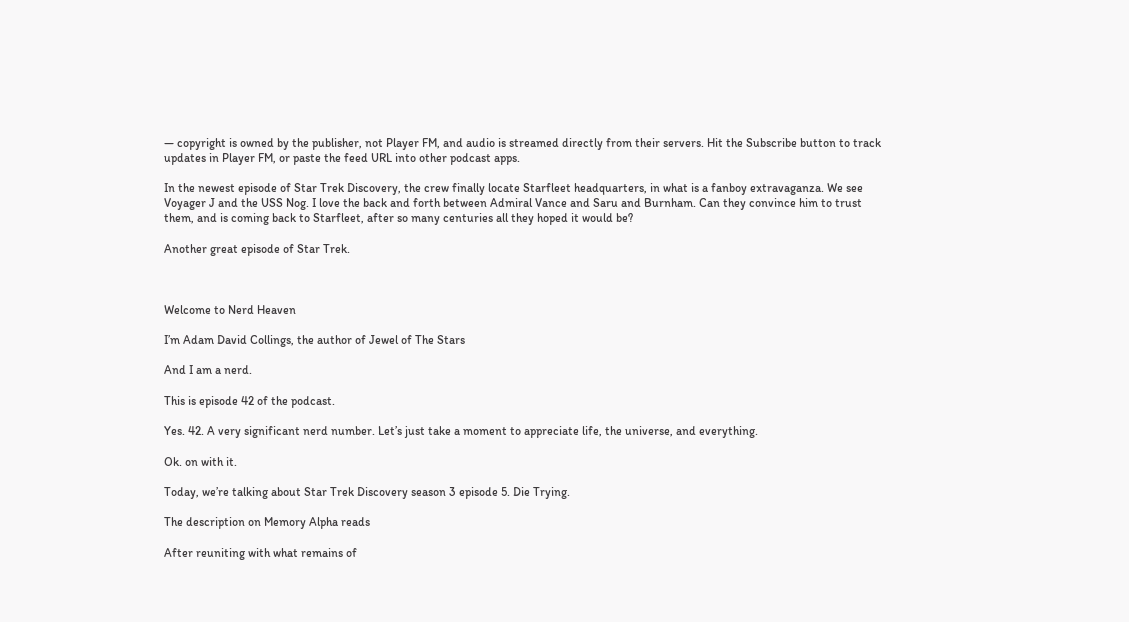— copyright is owned by the publisher, not Player FM, and audio is streamed directly from their servers. Hit the Subscribe button to track updates in Player FM, or paste the feed URL into other podcast apps.

In the newest episode of Star Trek Discovery, the crew finally locate Starfleet headquarters, in what is a fanboy extravaganza. We see Voyager J and the USS Nog. I love the back and forth between Admiral Vance and Saru and Burnham. Can they convince him to trust them, and is coming back to Starfleet, after so many centuries all they hoped it would be?

Another great episode of Star Trek.



Welcome to Nerd Heaven

I’m Adam David Collings, the author of Jewel of The Stars

And I am a nerd.

This is episode 42 of the podcast.

Yes. 42. A very significant nerd number. Let’s just take a moment to appreciate life, the universe, and everything.

Ok. on with it.

Today, we’re talking about Star Trek Discovery season 3 episode 5. Die Trying.

The description on Memory Alpha reads

After reuniting with what remains of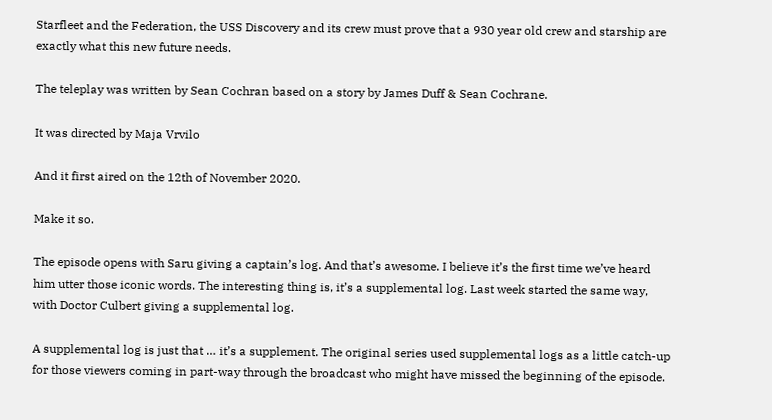Starfleet and the Federation, the USS Discovery and its crew must prove that a 930 year old crew and starship are exactly what this new future needs.

The teleplay was written by Sean Cochran based on a story by James Duff & Sean Cochrane.

It was directed by Maja Vrvilo

And it first aired on the 12th of November 2020.

Make it so.

The episode opens with Saru giving a captain’s log. And that’s awesome. I believe it’s the first time we’ve heard him utter those iconic words. The interesting thing is, it’s a supplemental log. Last week started the same way, with Doctor Culbert giving a supplemental log.

A supplemental log is just that … it’s a supplement. The original series used supplemental logs as a little catch-up for those viewers coming in part-way through the broadcast who might have missed the beginning of the episode.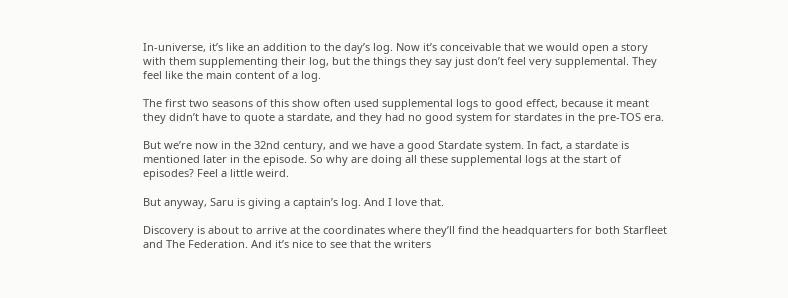In-universe, it’s like an addition to the day’s log. Now it’s conceivable that we would open a story with them supplementing their log, but the things they say just don’t feel very supplemental. They feel like the main content of a log.

The first two seasons of this show often used supplemental logs to good effect, because it meant they didn’t have to quote a stardate, and they had no good system for stardates in the pre-TOS era.

But we’re now in the 32nd century, and we have a good Stardate system. In fact, a stardate is mentioned later in the episode. So why are doing all these supplemental logs at the start of episodes? Feel a little weird.

But anyway, Saru is giving a captain’s log. And I love that.

Discovery is about to arrive at the coordinates where they’ll find the headquarters for both Starfleet and The Federation. And it’s nice to see that the writers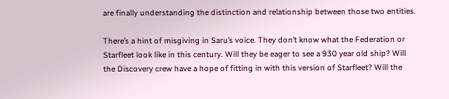are finally understanding the distinction and relationship between those two entities.

There’s a hint of misgiving in Saru’s voice. They don’t know what the Federation or Starfleet look like in this century. Will they be eager to see a 930 year old ship? Will the Discovery crew have a hope of fitting in with this version of Starfleet? Will the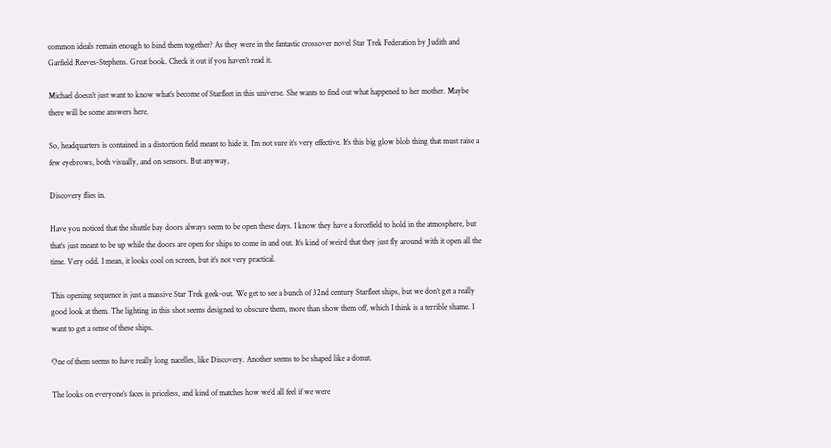common ideals remain enough to bind them together? As they were in the fantastic crossover novel Star Trek Federation by Judith and Garfield Reeves-Stephens. Great book. Check it out if you haven’t read it.

Michael doesn’t just want to know what’s become of Starfleet in this universe. She wants to find out what happened to her mother. Maybe there will be some answers here.

So, headquarters is contained in a distortion field meant to hide it. I’m not sure it’s very effective. It’s this big glow blob thing that must raise a few eyebrows, both visually, and on sensors. But anyway,

Discovery flies in.

Have you noticed that the shuttle bay doors always seem to be open these days. I know they have a forcefield to hold in the atmosphere, but that’s just meant to be up while the doors are open for ships to come in and out. It’s kind of weird that they just fly around with it open all the time. Very odd. I mean, it looks cool on screen, but it’s not very practical.

This opening sequence is just a massive Star Trek geek-out. We get to see a bunch of 32nd century Starfleet ships, but we don’t get a really good look at them. The lighting in this shot seems designed to obscure them, more than show them off, which I think is a terrible shame. I want to get a sense of these ships.

One of them seems to have really long nacelles, like Discovery. Another seems to be shaped like a donut.

The looks on everyone’s faces is priceless, and kind of matches how we’d all feel if we were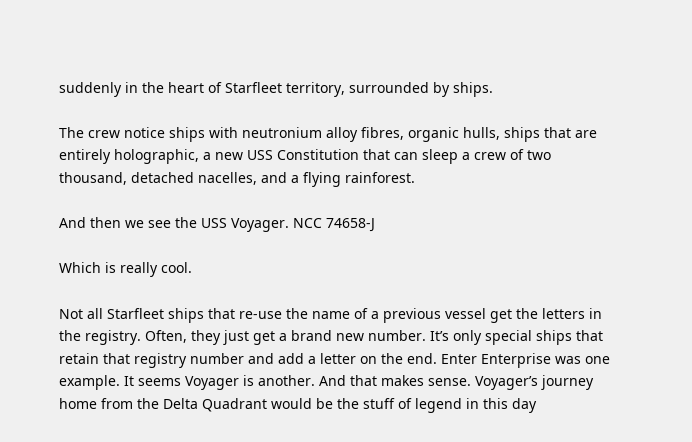suddenly in the heart of Starfleet territory, surrounded by ships.

The crew notice ships with neutronium alloy fibres, organic hulls, ships that are entirely holographic, a new USS Constitution that can sleep a crew of two thousand, detached nacelles, and a flying rainforest.

And then we see the USS Voyager. NCC 74658-J

Which is really cool.

Not all Starfleet ships that re-use the name of a previous vessel get the letters in the registry. Often, they just get a brand new number. It’s only special ships that retain that registry number and add a letter on the end. Enter Enterprise was one example. It seems Voyager is another. And that makes sense. Voyager’s journey home from the Delta Quadrant would be the stuff of legend in this day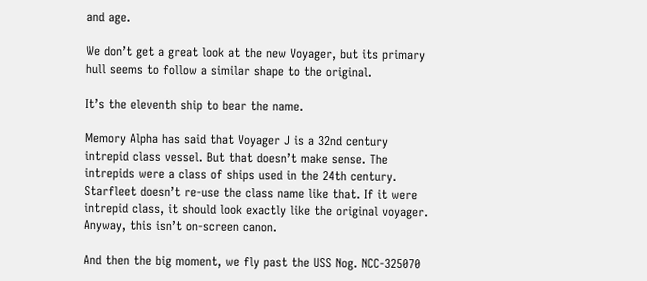and age.

We don’t get a great look at the new Voyager, but its primary hull seems to follow a similar shape to the original.

It’s the eleventh ship to bear the name.

Memory Alpha has said that Voyager J is a 32nd century intrepid class vessel. But that doesn’t make sense. The intrepids were a class of ships used in the 24th century. Starfleet doesn’t re-use the class name like that. If it were intrepid class, it should look exactly like the original voyager. Anyway, this isn’t on-screen canon.

And then the big moment, we fly past the USS Nog. NCC-325070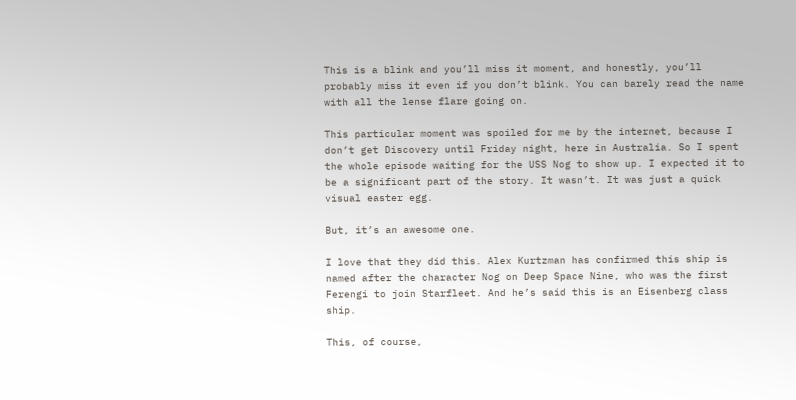This is a blink and you’ll miss it moment, and honestly, you’ll probably miss it even if you don’t blink. You can barely read the name with all the lense flare going on.

This particular moment was spoiled for me by the internet, because I don’t get Discovery until Friday night, here in Australia. So I spent the whole episode waiting for the USS Nog to show up. I expected it to be a significant part of the story. It wasn’t. It was just a quick visual easter egg.

But, it’s an awesome one.

I love that they did this. Alex Kurtzman has confirmed this ship is named after the character Nog on Deep Space Nine, who was the first Ferengi to join Starfleet. And he’s said this is an Eisenberg class ship.

This, of course,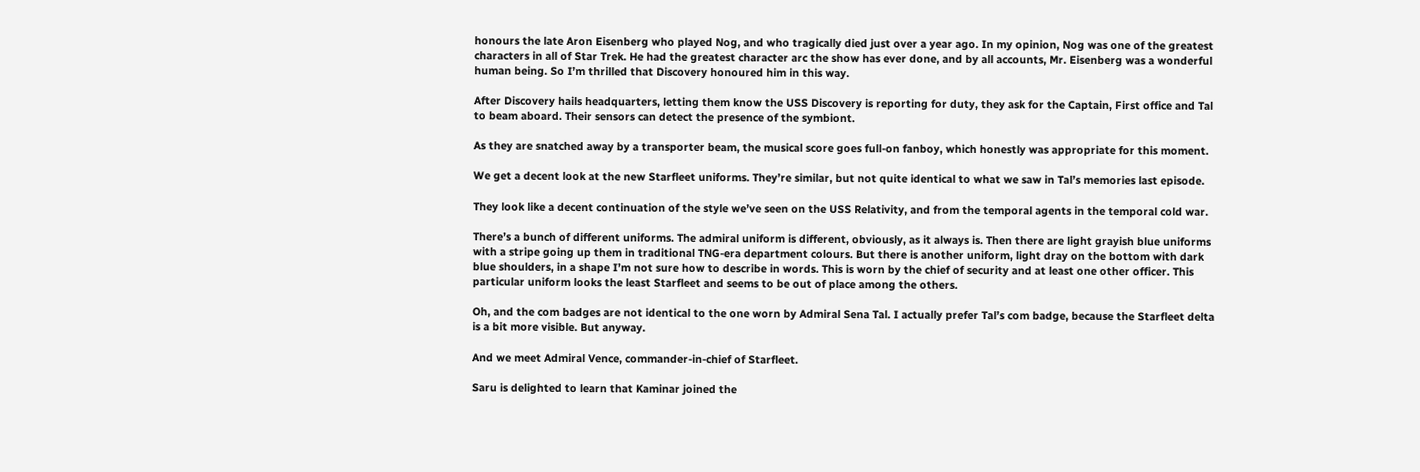honours the late Aron Eisenberg who played Nog, and who tragically died just over a year ago. In my opinion, Nog was one of the greatest characters in all of Star Trek. He had the greatest character arc the show has ever done, and by all accounts, Mr. Eisenberg was a wonderful human being. So I’m thrilled that Discovery honoured him in this way.

After Discovery hails headquarters, letting them know the USS Discovery is reporting for duty, they ask for the Captain, First office and Tal to beam aboard. Their sensors can detect the presence of the symbiont.

As they are snatched away by a transporter beam, the musical score goes full-on fanboy, which honestly was appropriate for this moment.

We get a decent look at the new Starfleet uniforms. They’re similar, but not quite identical to what we saw in Tal’s memories last episode.

They look like a decent continuation of the style we’ve seen on the USS Relativity, and from the temporal agents in the temporal cold war.

There’s a bunch of different uniforms. The admiral uniform is different, obviously, as it always is. Then there are light grayish blue uniforms with a stripe going up them in traditional TNG-era department colours. But there is another uniform, light dray on the bottom with dark blue shoulders, in a shape I’m not sure how to describe in words. This is worn by the chief of security and at least one other officer. This particular uniform looks the least Starfleet and seems to be out of place among the others.

Oh, and the com badges are not identical to the one worn by Admiral Sena Tal. I actually prefer Tal’s com badge, because the Starfleet delta is a bit more visible. But anyway.

And we meet Admiral Vence, commander-in-chief of Starfleet.

Saru is delighted to learn that Kaminar joined the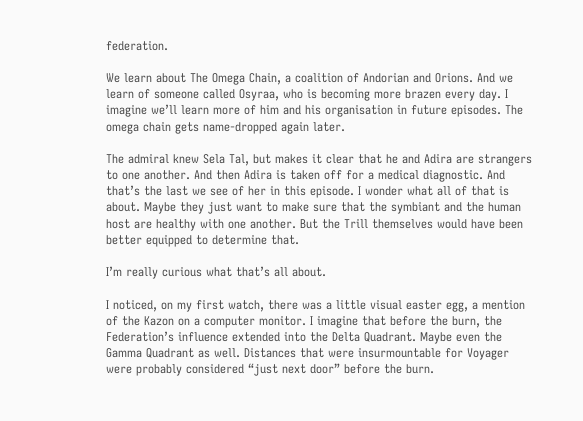federation.

We learn about The Omega Chain, a coalition of Andorian and Orions. And we learn of someone called Osyraa, who is becoming more brazen every day. I imagine we’ll learn more of him and his organisation in future episodes. The omega chain gets name-dropped again later.

The admiral knew Sela Tal, but makes it clear that he and Adira are strangers to one another. And then Adira is taken off for a medical diagnostic. And that’s the last we see of her in this episode. I wonder what all of that is about. Maybe they just want to make sure that the symbiant and the human host are healthy with one another. But the Trill themselves would have been better equipped to determine that.

I’m really curious what that’s all about.

I noticed, on my first watch, there was a little visual easter egg, a mention of the Kazon on a computer monitor. I imagine that before the burn, the Federation’s influence extended into the Delta Quadrant. Maybe even the Gamma Quadrant as well. Distances that were insurmountable for Voyager were probably considered “just next door” before the burn.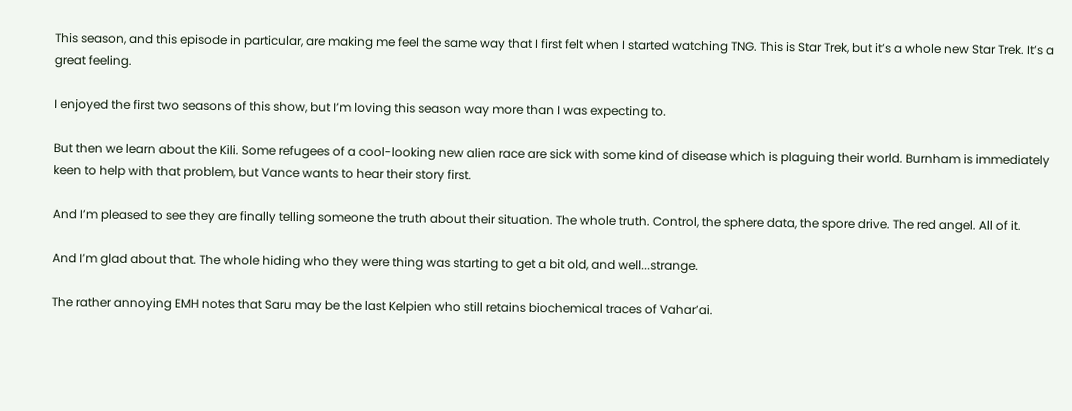This season, and this episode in particular, are making me feel the same way that I first felt when I started watching TNG. This is Star Trek, but it’s a whole new Star Trek. It’s a great feeling.

I enjoyed the first two seasons of this show, but I’m loving this season way more than I was expecting to.

But then we learn about the Kili. Some refugees of a cool-looking new alien race are sick with some kind of disease which is plaguing their world. Burnham is immediately keen to help with that problem, but Vance wants to hear their story first.

And I’m pleased to see they are finally telling someone the truth about their situation. The whole truth. Control, the sphere data, the spore drive. The red angel. All of it.

And I’m glad about that. The whole hiding who they were thing was starting to get a bit old, and well...strange.

The rather annoying EMH notes that Saru may be the last Kelpien who still retains biochemical traces of Vahar’ai.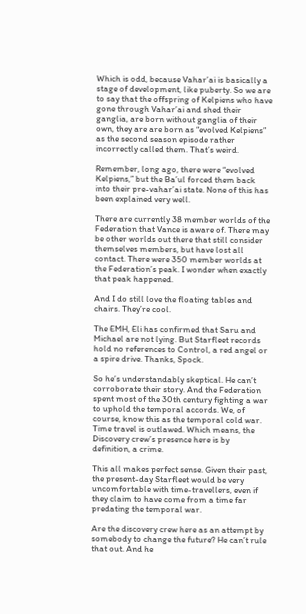Which is odd, because Vahar’ai is basically a stage of development, like puberty. So we are to say that the offspring of Kelpiens who have gone through Vahar’ai and shed their ganglia, are born without ganglia of their own, they are are born as “evolved Kelpiens” as the second season episode rather incorrectly called them. That’s weird.

Remember, long ago, there were “evolved Kelpiens,” but the Ba’ul forced them back into their pre-vahar’ai state. None of this has been explained very well.

There are currently 38 member worlds of the Federation that Vance is aware of. There may be other worlds out there that still consider themselves members, but have lost all contact. There were 350 member worlds at the Federation’s peak. I wonder when exactly that peak happened.

And I do still love the floating tables and chairs. They’re cool.

The EMH, Eli has confirmed that Saru and Michael are not lying. But Starfleet records hold no references to Control, a red angel or a spire drive. Thanks, Spock.

So he’s understandably skeptical. He can’t corroborate their story. And the Federation spent most of the 30th century fighting a war to uphold the temporal accords. We, of course, know this as the temporal cold war. Time travel is outlawed. Which means, the Discovery crew’s presence here is by definition, a crime.

This all makes perfect sense. Given their past, the present-day Starfleet would be very uncomfortable with time-travellers, even if they claim to have come from a time far predating the temporal war.

Are the discovery crew here as an attempt by somebody to change the future? He can’t rule that out. And he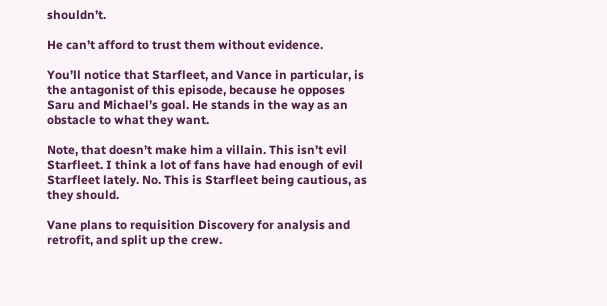shouldn’t.

He can’t afford to trust them without evidence.

You’ll notice that Starfleet, and Vance in particular, is the antagonist of this episode, because he opposes Saru and Michael’s goal. He stands in the way as an obstacle to what they want.

Note, that doesn’t make him a villain. This isn’t evil Starfleet. I think a lot of fans have had enough of evil Starfleet lately. No. This is Starfleet being cautious, as they should.

Vane plans to requisition Discovery for analysis and retrofit, and split up the crew.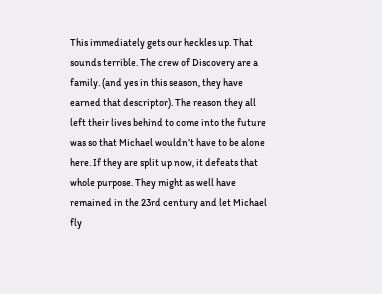This immediately gets our heckles up. That sounds terrible. The crew of Discovery are a family. (and yes in this season, they have earned that descriptor). The reason they all left their lives behind to come into the future was so that Michael wouldn’t have to be alone here. If they are split up now, it defeats that whole purpose. They might as well have remained in the 23rd century and let Michael fly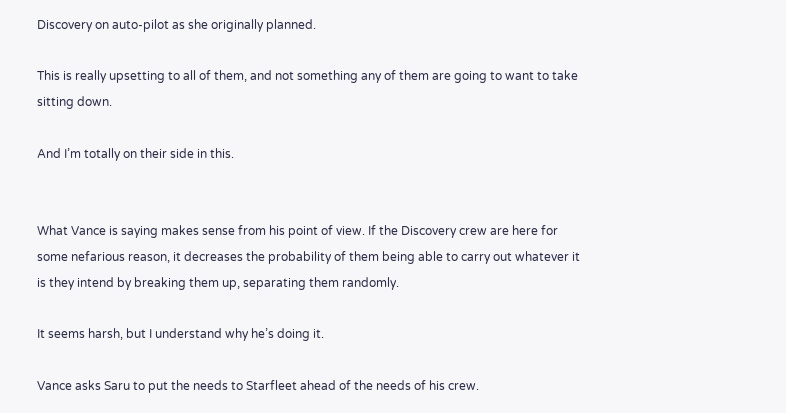Discovery on auto-pilot as she originally planned.

This is really upsetting to all of them, and not something any of them are going to want to take sitting down.

And I’m totally on their side in this.


What Vance is saying makes sense from his point of view. If the Discovery crew are here for some nefarious reason, it decreases the probability of them being able to carry out whatever it is they intend by breaking them up, separating them randomly.

It seems harsh, but I understand why he’s doing it.

Vance asks Saru to put the needs to Starfleet ahead of the needs of his crew.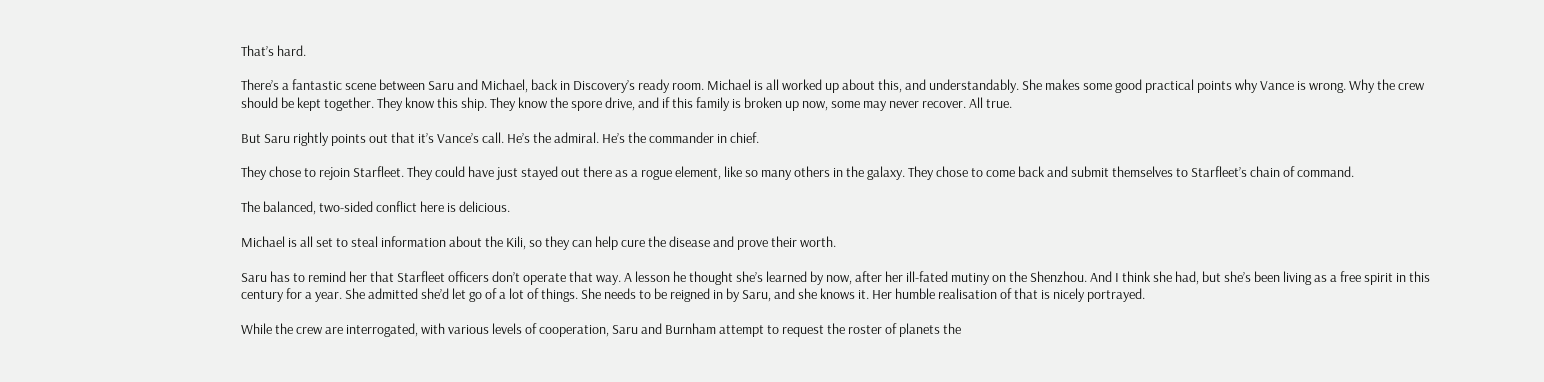That’s hard.

There’s a fantastic scene between Saru and Michael, back in Discovery’s ready room. Michael is all worked up about this, and understandably. She makes some good practical points why Vance is wrong. Why the crew should be kept together. They know this ship. They know the spore drive, and if this family is broken up now, some may never recover. All true.

But Saru rightly points out that it’s Vance’s call. He’s the admiral. He’s the commander in chief.

They chose to rejoin Starfleet. They could have just stayed out there as a rogue element, like so many others in the galaxy. They chose to come back and submit themselves to Starfleet’s chain of command.

The balanced, two-sided conflict here is delicious.

Michael is all set to steal information about the Kili, so they can help cure the disease and prove their worth.

Saru has to remind her that Starfleet officers don’t operate that way. A lesson he thought she’s learned by now, after her ill-fated mutiny on the Shenzhou. And I think she had, but she’s been living as a free spirit in this century for a year. She admitted she’d let go of a lot of things. She needs to be reigned in by Saru, and she knows it. Her humble realisation of that is nicely portrayed.

While the crew are interrogated, with various levels of cooperation, Saru and Burnham attempt to request the roster of planets the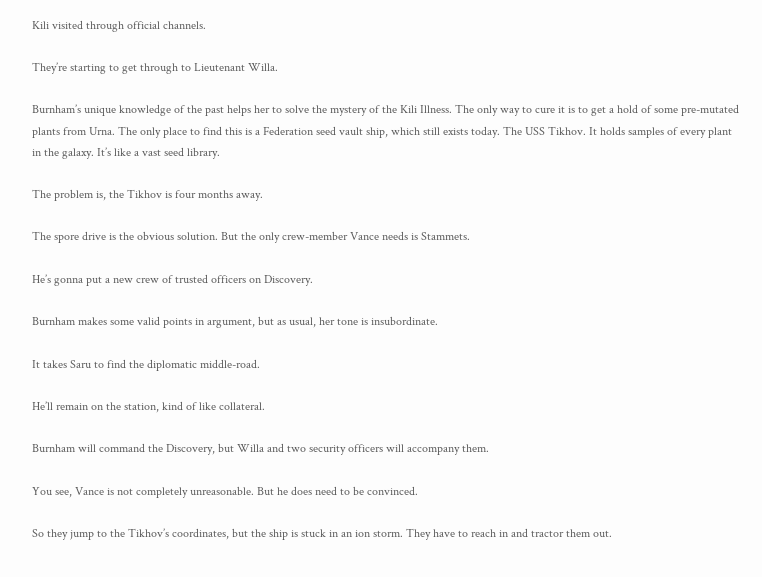Kili visited through official channels.

They’re starting to get through to Lieutenant Willa.

Burnham’s unique knowledge of the past helps her to solve the mystery of the Kili Illness. The only way to cure it is to get a hold of some pre-mutated plants from Urna. The only place to find this is a Federation seed vault ship, which still exists today. The USS Tikhov. It holds samples of every plant in the galaxy. It’s like a vast seed library.

The problem is, the Tikhov is four months away.

The spore drive is the obvious solution. But the only crew-member Vance needs is Stammets.

He’s gonna put a new crew of trusted officers on Discovery.

Burnham makes some valid points in argument, but as usual, her tone is insubordinate.

It takes Saru to find the diplomatic middle-road.

He’ll remain on the station, kind of like collateral.

Burnham will command the Discovery, but Willa and two security officers will accompany them.

You see, Vance is not completely unreasonable. But he does need to be convinced.

So they jump to the Tikhov’s coordinates, but the ship is stuck in an ion storm. They have to reach in and tractor them out.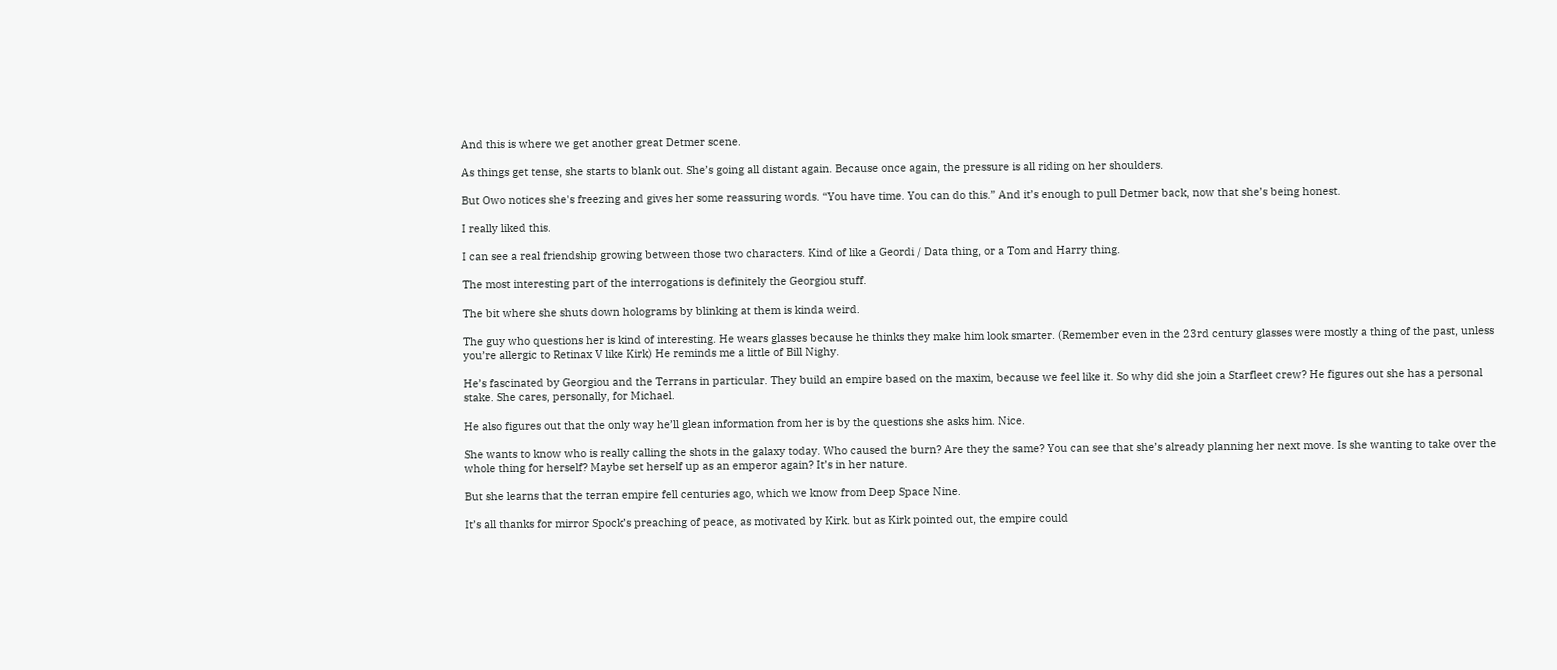And this is where we get another great Detmer scene.

As things get tense, she starts to blank out. She’s going all distant again. Because once again, the pressure is all riding on her shoulders.

But Owo notices she's freezing and gives her some reassuring words. “You have time. You can do this.” And it’s enough to pull Detmer back, now that she’s being honest.

I really liked this.

I can see a real friendship growing between those two characters. Kind of like a Geordi / Data thing, or a Tom and Harry thing.

The most interesting part of the interrogations is definitely the Georgiou stuff.

The bit where she shuts down holograms by blinking at them is kinda weird.

The guy who questions her is kind of interesting. He wears glasses because he thinks they make him look smarter. (Remember even in the 23rd century glasses were mostly a thing of the past, unless you’re allergic to Retinax V like Kirk) He reminds me a little of Bill Nighy.

He’s fascinated by Georgiou and the Terrans in particular. They build an empire based on the maxim, because we feel like it. So why did she join a Starfleet crew? He figures out she has a personal stake. She cares, personally, for Michael.

He also figures out that the only way he’ll glean information from her is by the questions she asks him. Nice.

She wants to know who is really calling the shots in the galaxy today. Who caused the burn? Are they the same? You can see that she’s already planning her next move. Is she wanting to take over the whole thing for herself? Maybe set herself up as an emperor again? It’s in her nature.

But she learns that the terran empire fell centuries ago, which we know from Deep Space Nine.

It’s all thanks for mirror Spock’s preaching of peace, as motivated by Kirk. but as Kirk pointed out, the empire could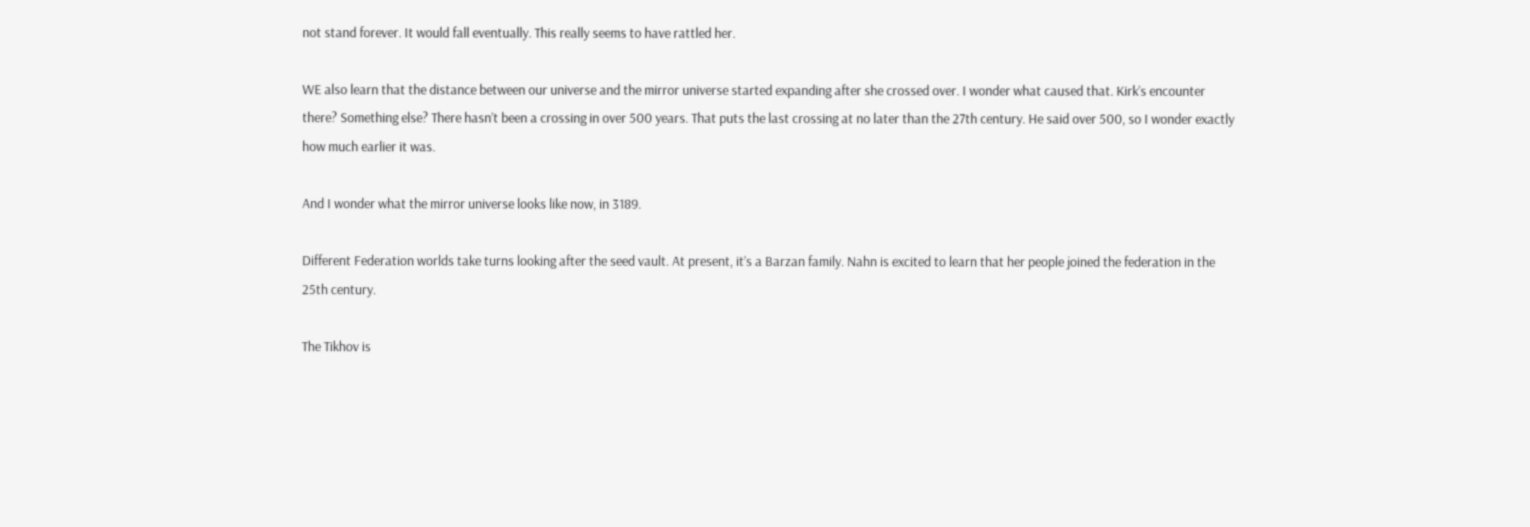not stand forever. It would fall eventually. This really seems to have rattled her.

WE also learn that the distance between our universe and the mirror universe started expanding after she crossed over. I wonder what caused that. Kirk’s encounter there? Something else? There hasn’t been a crossing in over 500 years. That puts the last crossing at no later than the 27th century. He said over 500, so I wonder exactly how much earlier it was.

And I wonder what the mirror universe looks like now, in 3189.

Different Federation worlds take turns looking after the seed vault. At present, it’s a Barzan family. Nahn is excited to learn that her people joined the federation in the 25th century.

The Tikhov is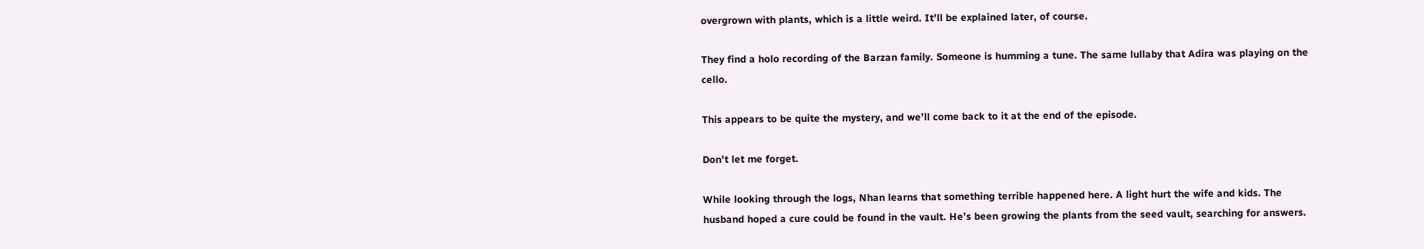overgrown with plants, which is a little weird. It’ll be explained later, of course.

They find a holo recording of the Barzan family. Someone is humming a tune. The same lullaby that Adira was playing on the cello.

This appears to be quite the mystery, and we’ll come back to it at the end of the episode.

Don’t let me forget.

While looking through the logs, Nhan learns that something terrible happened here. A light hurt the wife and kids. The husband hoped a cure could be found in the vault. He’s been growing the plants from the seed vault, searching for answers.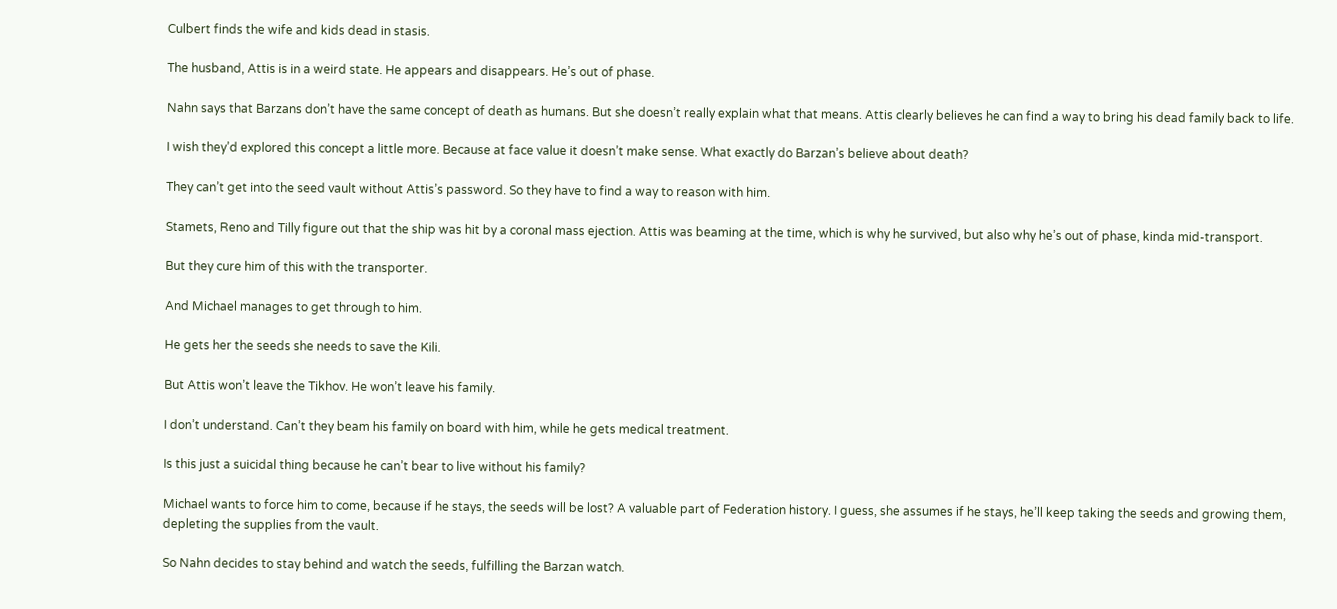Culbert finds the wife and kids dead in stasis.

The husband, Attis is in a weird state. He appears and disappears. He’s out of phase.

Nahn says that Barzans don’t have the same concept of death as humans. But she doesn’t really explain what that means. Attis clearly believes he can find a way to bring his dead family back to life.

I wish they’d explored this concept a little more. Because at face value it doesn’t make sense. What exactly do Barzan’s believe about death?

They can’t get into the seed vault without Attis’s password. So they have to find a way to reason with him.

Stamets, Reno and Tilly figure out that the ship was hit by a coronal mass ejection. Attis was beaming at the time, which is why he survived, but also why he’s out of phase, kinda mid-transport.

But they cure him of this with the transporter.

And Michael manages to get through to him.

He gets her the seeds she needs to save the Kili.

But Attis won’t leave the Tikhov. He won’t leave his family.

I don’t understand. Can’t they beam his family on board with him, while he gets medical treatment.

Is this just a suicidal thing because he can’t bear to live without his family?

Michael wants to force him to come, because if he stays, the seeds will be lost? A valuable part of Federation history. I guess, she assumes if he stays, he’ll keep taking the seeds and growing them, depleting the supplies from the vault.

So Nahn decides to stay behind and watch the seeds, fulfilling the Barzan watch.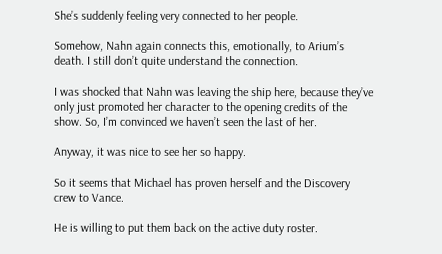She’s suddenly feeling very connected to her people.

Somehow, Nahn again connects this, emotionally, to Arium’s death. I still don’t quite understand the connection.

I was shocked that Nahn was leaving the ship here, because they’ve only just promoted her character to the opening credits of the show. So, I’m convinced we haven’t seen the last of her.

Anyway, it was nice to see her so happy.

So it seems that Michael has proven herself and the Discovery crew to Vance.

He is willing to put them back on the active duty roster.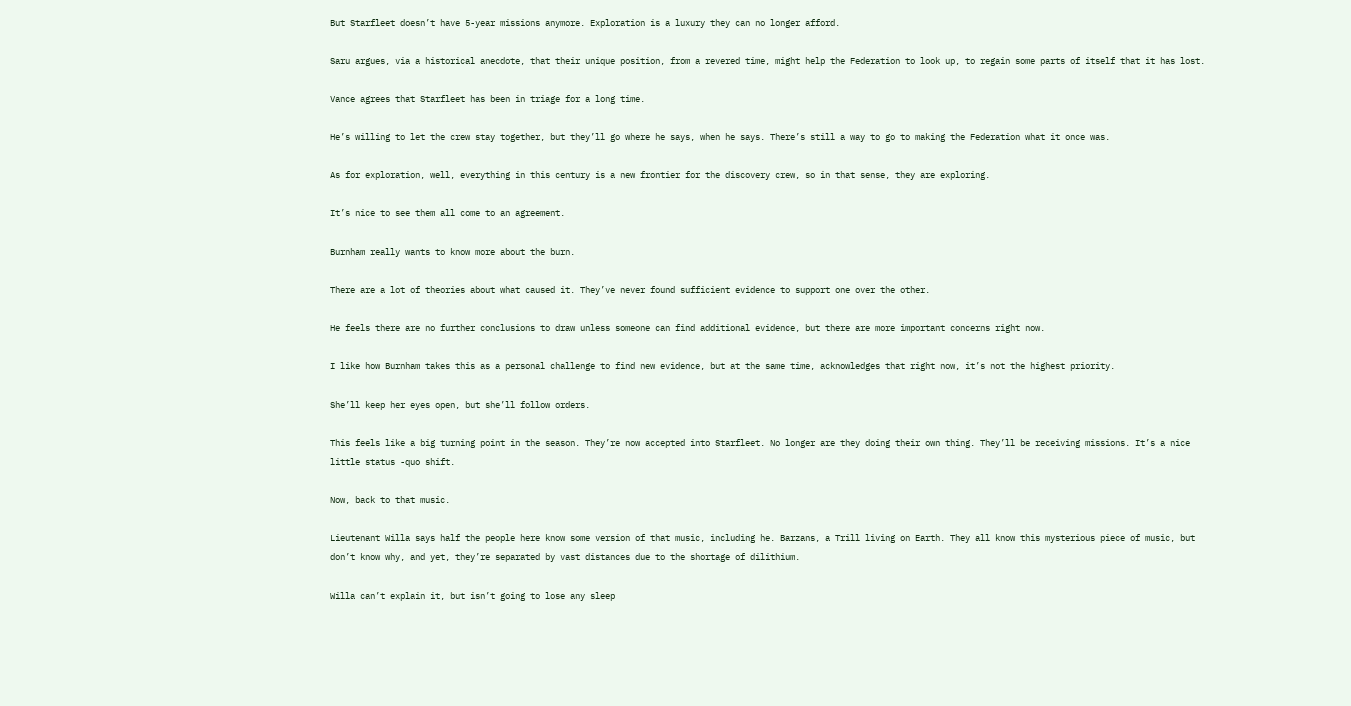But Starfleet doesn’t have 5-year missions anymore. Exploration is a luxury they can no longer afford.

Saru argues, via a historical anecdote, that their unique position, from a revered time, might help the Federation to look up, to regain some parts of itself that it has lost.

Vance agrees that Starfleet has been in triage for a long time.

He’s willing to let the crew stay together, but they’ll go where he says, when he says. There’s still a way to go to making the Federation what it once was.

As for exploration, well, everything in this century is a new frontier for the discovery crew, so in that sense, they are exploring.

It’s nice to see them all come to an agreement.

Burnham really wants to know more about the burn.

There are a lot of theories about what caused it. They’ve never found sufficient evidence to support one over the other.

He feels there are no further conclusions to draw unless someone can find additional evidence, but there are more important concerns right now.

I like how Burnham takes this as a personal challenge to find new evidence, but at the same time, acknowledges that right now, it’s not the highest priority.

She’ll keep her eyes open, but she’ll follow orders.

This feels like a big turning point in the season. They’re now accepted into Starfleet. No longer are they doing their own thing. They’ll be receiving missions. It’s a nice little status -quo shift.

Now, back to that music.

Lieutenant Willa says half the people here know some version of that music, including he. Barzans, a Trill living on Earth. They all know this mysterious piece of music, but don’t know why, and yet, they’re separated by vast distances due to the shortage of dilithium.

Willa can’t explain it, but isn’t going to lose any sleep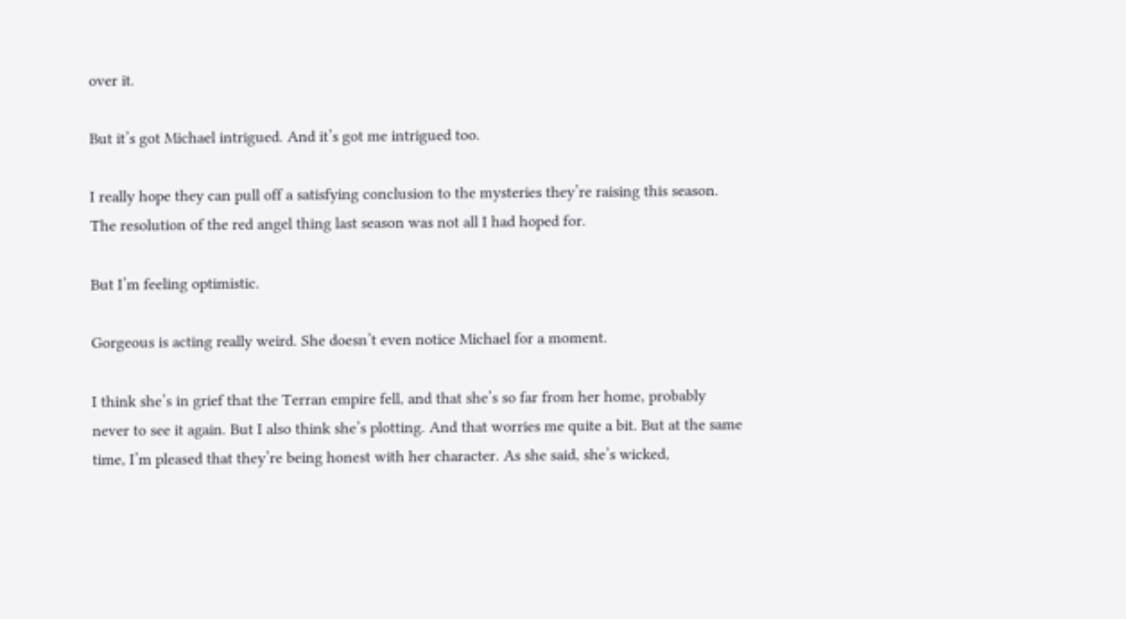over it.

But it’s got Michael intrigued. And it’s got me intrigued too.

I really hope they can pull off a satisfying conclusion to the mysteries they’re raising this season. The resolution of the red angel thing last season was not all I had hoped for.

But I’m feeling optimistic.

Gorgeous is acting really weird. She doesn’t even notice Michael for a moment.

I think she’s in grief that the Terran empire fell, and that she’s so far from her home, probably never to see it again. But I also think she’s plotting. And that worries me quite a bit. But at the same time, I’m pleased that they’re being honest with her character. As she said, she’s wicked,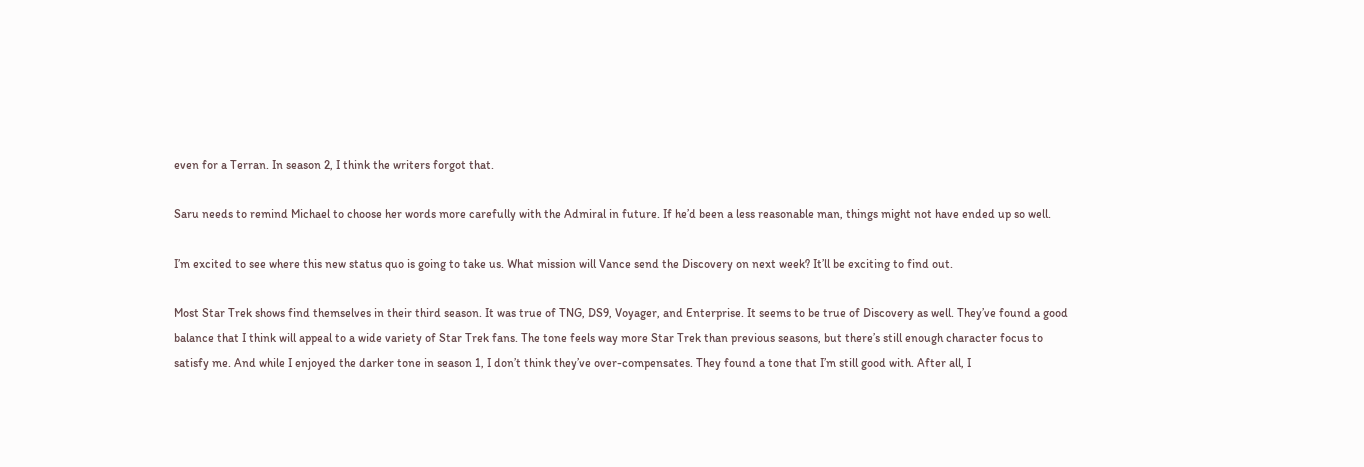even for a Terran. In season 2, I think the writers forgot that.

Saru needs to remind Michael to choose her words more carefully with the Admiral in future. If he’d been a less reasonable man, things might not have ended up so well.

I’m excited to see where this new status quo is going to take us. What mission will Vance send the Discovery on next week? It’ll be exciting to find out.

Most Star Trek shows find themselves in their third season. It was true of TNG, DS9, Voyager, and Enterprise. It seems to be true of Discovery as well. They’ve found a good balance that I think will appeal to a wide variety of Star Trek fans. The tone feels way more Star Trek than previous seasons, but there’s still enough character focus to satisfy me. And while I enjoyed the darker tone in season 1, I don’t think they’ve over-compensates. They found a tone that I’m still good with. After all, I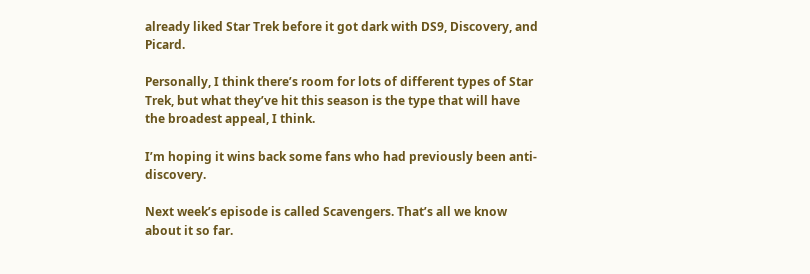already liked Star Trek before it got dark with DS9, Discovery, and Picard.

Personally, I think there’s room for lots of different types of Star Trek, but what they’ve hit this season is the type that will have the broadest appeal, I think.

I’m hoping it wins back some fans who had previously been anti-discovery.

Next week’s episode is called Scavengers. That’s all we know about it so far.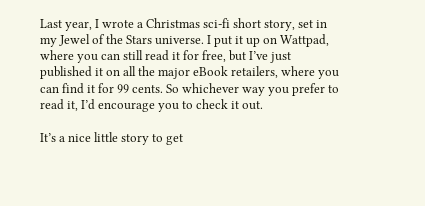Last year, I wrote a Christmas sci-fi short story, set in my Jewel of the Stars universe. I put it up on Wattpad, where you can still read it for free, but I’ve just published it on all the major eBook retailers, where you can find it for 99 cents. So whichever way you prefer to read it, I’d encourage you to check it out.

It’s a nice little story to get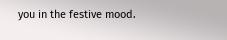you in the festive mood.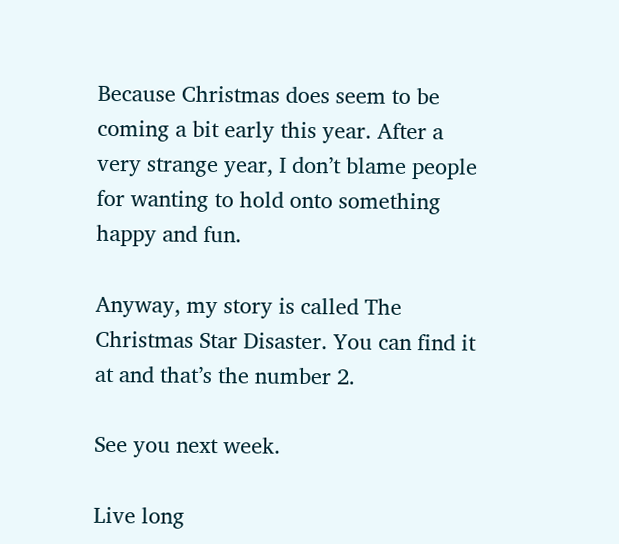Because Christmas does seem to be coming a bit early this year. After a very strange year, I don’t blame people for wanting to hold onto something happy and fun.

Anyway, my story is called The Christmas Star Disaster. You can find it at and that’s the number 2.

See you next week.

Live long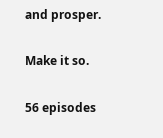and prosper.

Make it so.

56 episodes